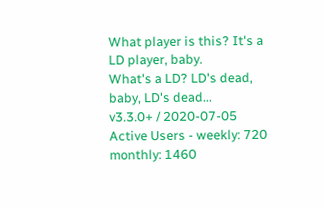What player is this? It's a LD player, baby.
What's a LD? LD's dead, baby, LD's dead...
v3.3.0+ / 2020-07-05
Active Users - weekly: 720
monthly: 1460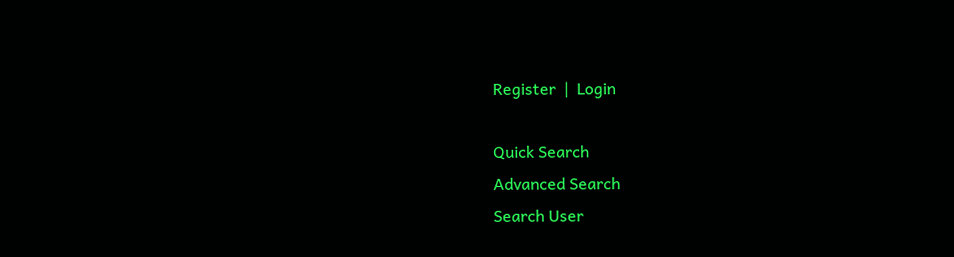Register  |  Login

Quick Search
Advanced Search
Search User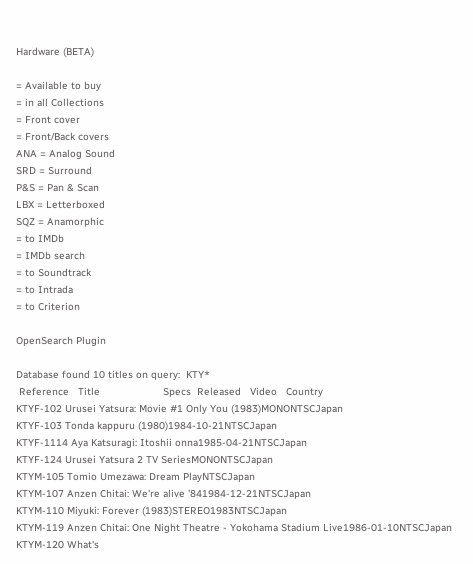Hardware (BETA)

= Available to buy
= in all Collections
= Front cover
= Front/Back covers
ANA = Analog Sound
SRD = Surround
P&S = Pan & Scan
LBX = Letterboxed
SQZ = Anamorphic
= to IMDb
= IMDb search
= to Soundtrack
= to Intrada
= to Criterion

OpenSearch Plugin

Database found 10 titles on query:  KTY*
 Reference   Title                     Specs  Released   Video   Country
KTYF-102 Urusei Yatsura: Movie #1 Only You (1983)MONONTSCJapan
KTYF-103 Tonda kappuru (1980)1984-10-21NTSCJapan
KTYF-1114 Aya Katsuragi: Itoshii onna1985-04-21NTSCJapan
KTYF-124 Urusei Yatsura 2 TV SeriesMONONTSCJapan
KTYM-105 Tomio Umezawa: Dream PlayNTSCJapan
KTYM-107 Anzen Chitai: We're alive '841984-12-21NTSCJapan
KTYM-110 Miyuki: Forever (1983)STEREO1983NTSCJapan
KTYM-119 Anzen Chitai: One Night Theatre - Yokohama Stadium Live1986-01-10NTSCJapan
KTYM-120 What's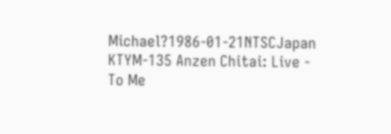Michael?1986-01-21NTSCJapan
KTYM-135 Anzen Chitai: Live - To Me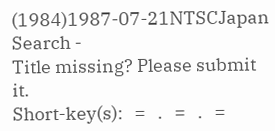(1984)1987-07-21NTSCJapan
Search -
Title missing? Please submit it.
Short-key(s):   =   .   =   .   =